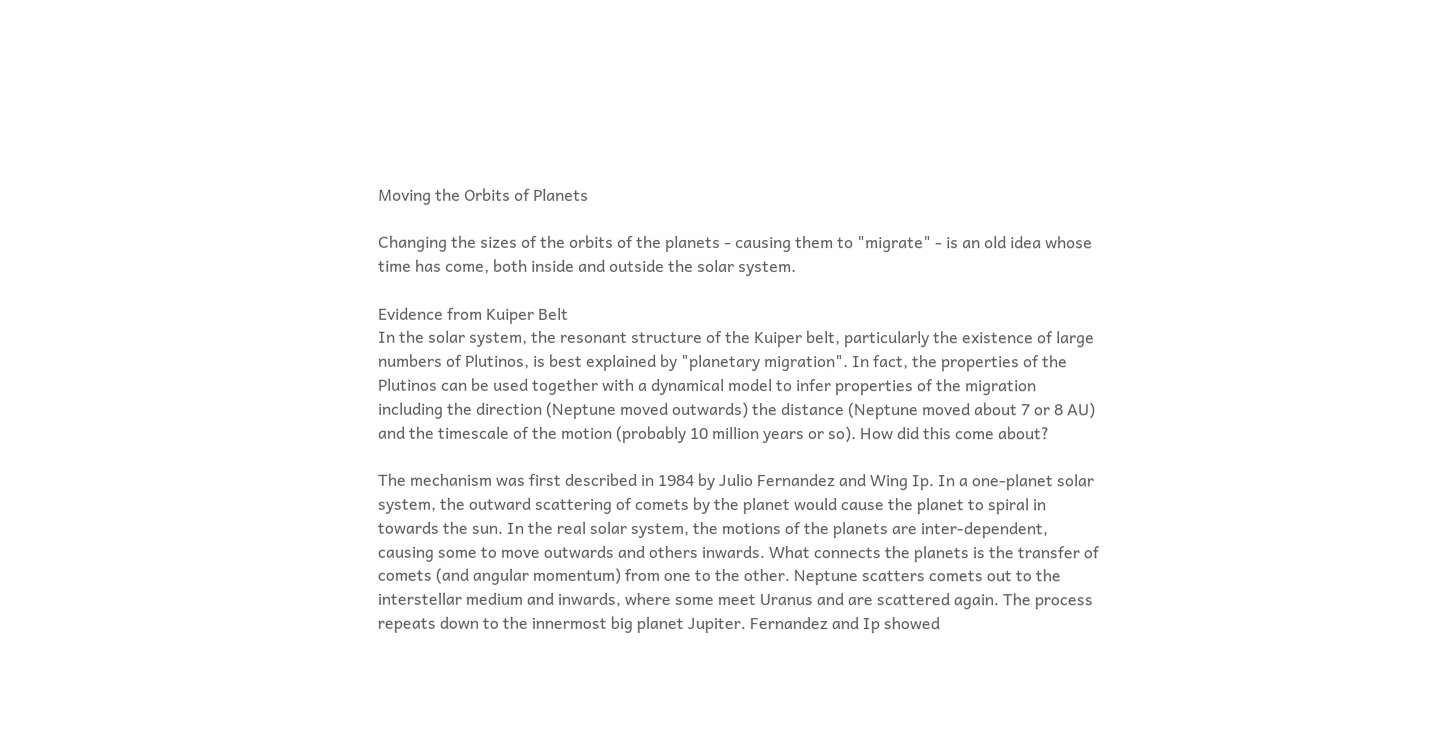Moving the Orbits of Planets

Changing the sizes of the orbits of the planets - causing them to "migrate" - is an old idea whose time has come, both inside and outside the solar system.

Evidence from Kuiper Belt
In the solar system, the resonant structure of the Kuiper belt, particularly the existence of large numbers of Plutinos, is best explained by "planetary migration". In fact, the properties of the Plutinos can be used together with a dynamical model to infer properties of the migration including the direction (Neptune moved outwards) the distance (Neptune moved about 7 or 8 AU) and the timescale of the motion (probably 10 million years or so). How did this come about?

The mechanism was first described in 1984 by Julio Fernandez and Wing Ip. In a one-planet solar system, the outward scattering of comets by the planet would cause the planet to spiral in towards the sun. In the real solar system, the motions of the planets are inter-dependent, causing some to move outwards and others inwards. What connects the planets is the transfer of comets (and angular momentum) from one to the other. Neptune scatters comets out to the interstellar medium and inwards, where some meet Uranus and are scattered again. The process repeats down to the innermost big planet Jupiter. Fernandez and Ip showed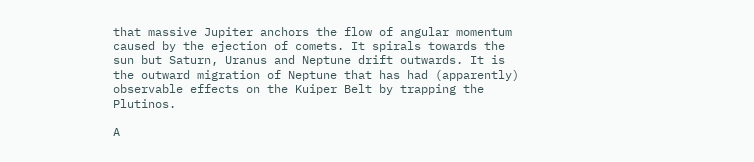that massive Jupiter anchors the flow of angular momentum caused by the ejection of comets. It spirals towards the sun but Saturn, Uranus and Neptune drift outwards. It is the outward migration of Neptune that has had (apparently) observable effects on the Kuiper Belt by trapping the Plutinos.

A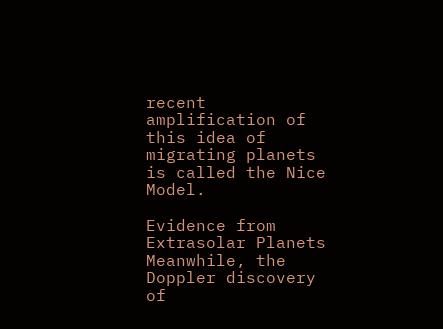recent amplification of this idea of migrating planets is called the Nice Model.

Evidence from Extrasolar Planets
Meanwhile, the Doppler discovery of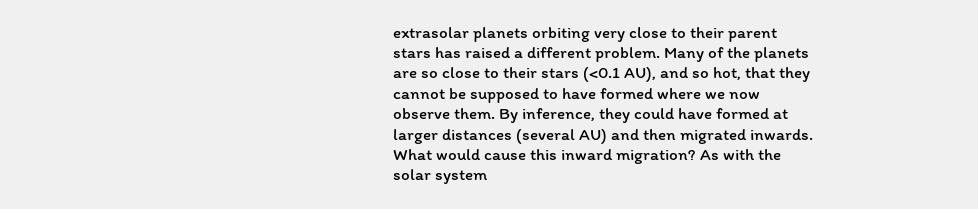extrasolar planets orbiting very close to their parent stars has raised a different problem. Many of the planets are so close to their stars (<0.1 AU), and so hot, that they cannot be supposed to have formed where we now observe them. By inference, they could have formed at larger distances (several AU) and then migrated inwards. What would cause this inward migration? As with the solar system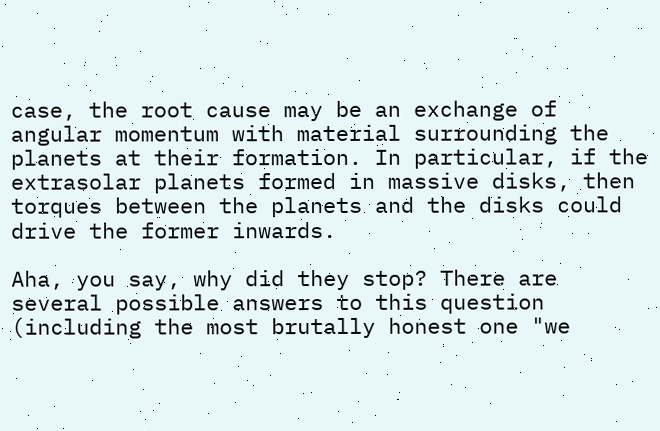case, the root cause may be an exchange of angular momentum with material surrounding the planets at their formation. In particular, if the extrasolar planets formed in massive disks, then torques between the planets and the disks could drive the former inwards.

Aha, you say, why did they stop? There are several possible answers to this question (including the most brutally honest one "we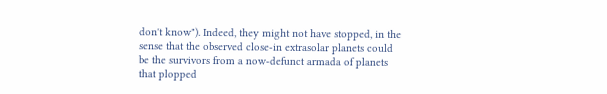don't know"). Indeed, they might not have stopped, in the sense that the observed close-in extrasolar planets could be the survivors from a now-defunct armada of planets that plopped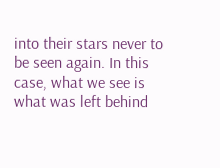into their stars never to be seen again. In this case, what we see is what was left behind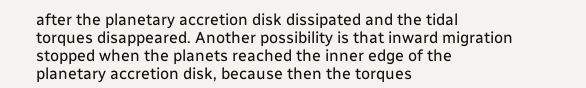after the planetary accretion disk dissipated and the tidal torques disappeared. Another possibility is that inward migration stopped when the planets reached the inner edge of the planetary accretion disk, because then the torques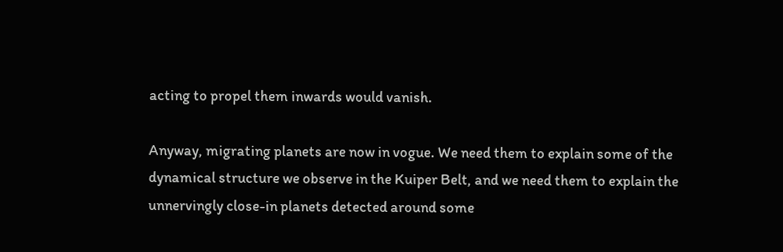acting to propel them inwards would vanish.

Anyway, migrating planets are now in vogue. We need them to explain some of the dynamical structure we observe in the Kuiper Belt, and we need them to explain the unnervingly close-in planets detected around some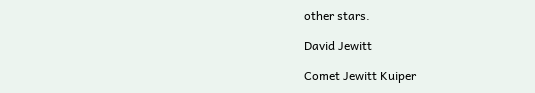other stars.

David Jewitt

Comet Jewitt Kuiper